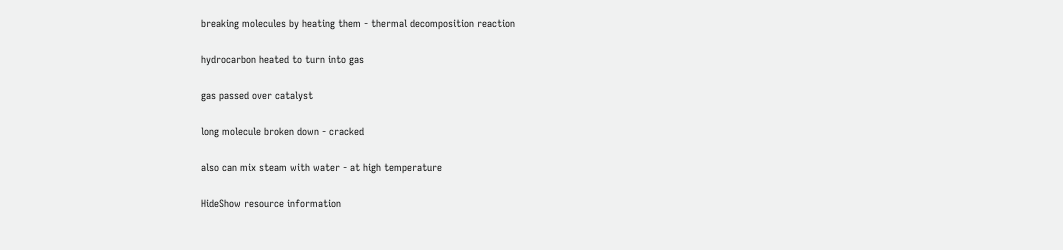breaking molecules by heating them - thermal decomposition reaction

hydrocarbon heated to turn into gas

gas passed over catalyst

long molecule broken down - cracked

also can mix steam with water - at high temperature

HideShow resource information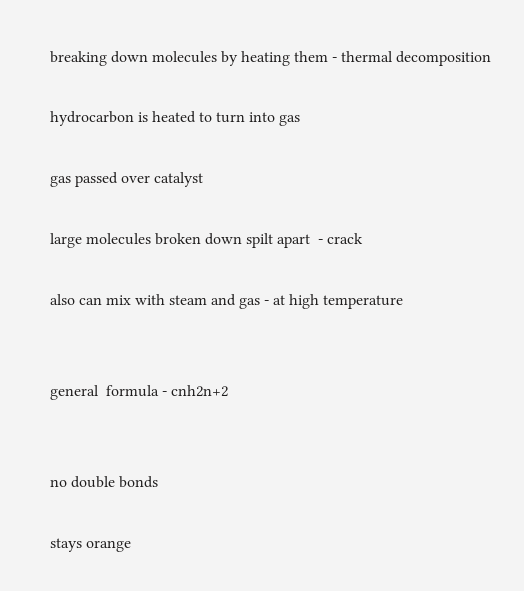breaking down molecules by heating them - thermal decomposition

hydrocarbon is heated to turn into gas

gas passed over catalyst

large molecules broken down spilt apart  - crack

also can mix with steam and gas - at high temperature


general  formula - cnh2n+2


no double bonds

stays orange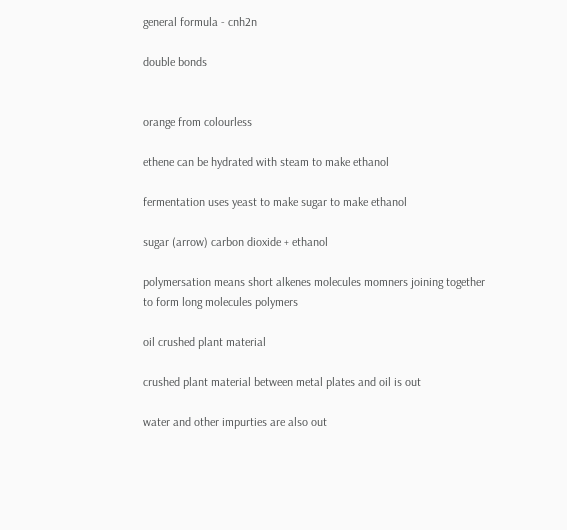general formula - cnh2n

double bonds


orange from colourless

ethene can be hydrated with steam to make ethanol

fermentation uses yeast to make sugar to make ethanol

sugar (arrow) carbon dioxide + ethanol

polymersation means short alkenes molecules momners joining together to form long molecules polymers

oil crushed plant material

crushed plant material between metal plates and oil is out

water and other impurties are also out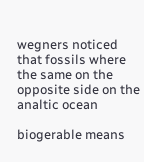wegners noticed that fossils where the same on the opposite side on the analtic ocean

biogerable means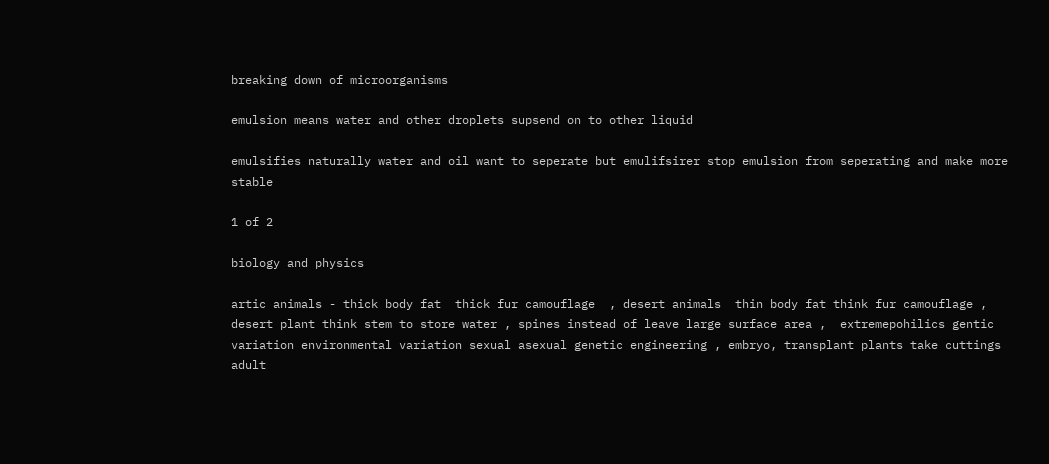breaking down of microorganisms

emulsion means water and other droplets supsend on to other liquid

emulsifies naturally water and oil want to seperate but emulifsirer stop emulsion from seperating and make more stable

1 of 2

biology and physics

artic animals - thick body fat  thick fur camouflage  , desert animals  thin body fat think fur camouflage , desert plant think stem to store water , spines instead of leave large surface area ,  extremepohilics gentic variation environmental variation sexual asexual genetic engineering , embryo, transplant plants take cuttings  adult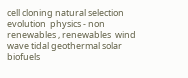cell cloning natural selection evolution  physics - non renewables , renewables  wind wave tidal geothermal solar biofuels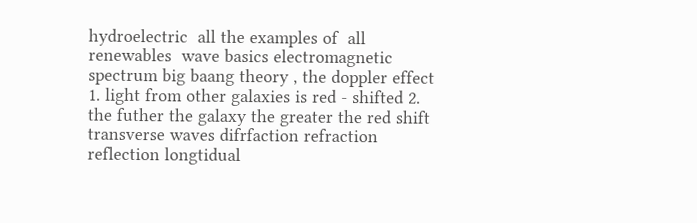hydroelectric  all the examples of  all renewables  wave basics electromagnetic spectrum big baang theory , the doppler effect  1. light from other galaxies is red - shifted 2. the futher the galaxy the greater the red shift  transverse waves difrfaction refraction reflection longtidual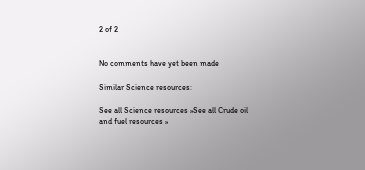2 of 2


No comments have yet been made

Similar Science resources:

See all Science resources »See all Crude oil and fuel resources »